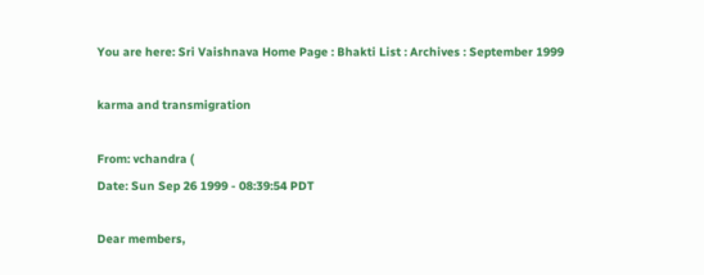You are here: Sri Vaishnava Home Page : Bhakti List : Archives : September 1999

karma and transmigration

From: vchandra (
Date: Sun Sep 26 1999 - 08:39:54 PDT

Dear members,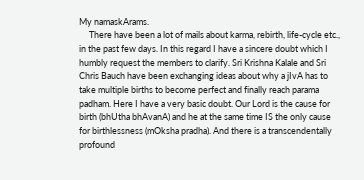My namaskArams.
     There have been a lot of mails about karma, rebirth, life-cycle etc., in the past few days. In this regard I have a sincere doubt which I humbly request the members to clarify. Sri Krishna Kalale and Sri Chris Bauch have been exchanging ideas about why a jIvA has to take multiple births to become perfect and finally reach parama padham. Here I have a very basic doubt. Our Lord is the cause for birth (bhUtha bhAvanA) and he at the same time IS the only cause for birthlessness (mOksha pradha). And there is a transcendentally profound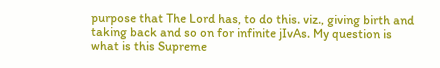purpose that The Lord has, to do this. viz., giving birth and taking back and so on for infinite jIvAs. My question is what is this Supreme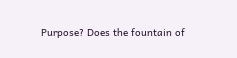Purpose? Does the fountain of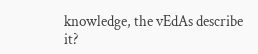knowledge, the vEdAs describe it?